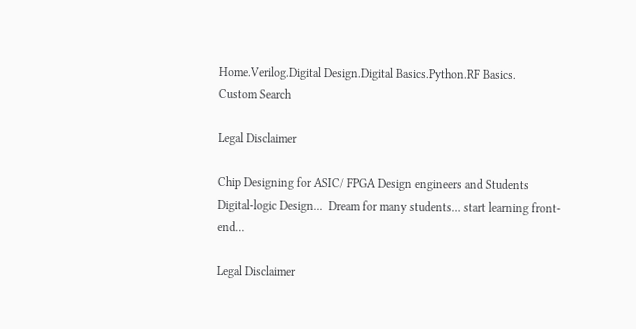Home.Verilog.Digital Design.Digital Basics.Python.RF Basics.
Custom Search

Legal Disclaimer

Chip Designing for ASIC/ FPGA Design engineers and Students
Digital-logic Design...  Dream for many students… start learning front-end…

Legal Disclaimer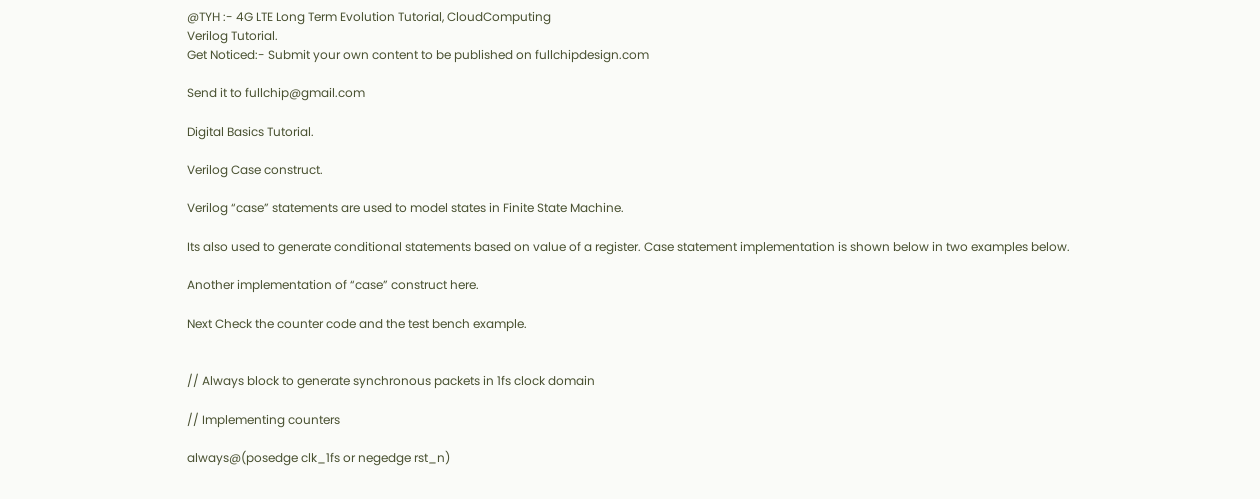@TYH :- 4G LTE Long Term Evolution Tutorial, CloudComputing
Verilog Tutorial.
Get Noticed:- Submit your own content to be published on fullchipdesign.com

Send it to fullchip@gmail.com

Digital Basics Tutorial.

Verilog Case construct.

Verilog “case” statements are used to model states in Finite State Machine.

Its also used to generate conditional statements based on value of a register. Case statement implementation is shown below in two examples below.

Another implementation of “case” construct here.

Next Check the counter code and the test bench example.


// Always block to generate synchronous packets in 1fs clock domain

// Implementing counters

always@(posedge clk_1fs or negedge rst_n)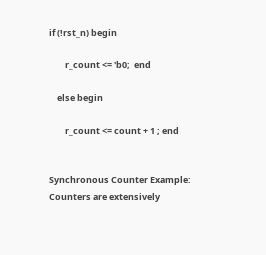if (!rst_n) begin

        r_count <= 'b0;  end

    else begin

        r_count <= count + 1 ; end


Synchronous Counter Example:
Counters are extensively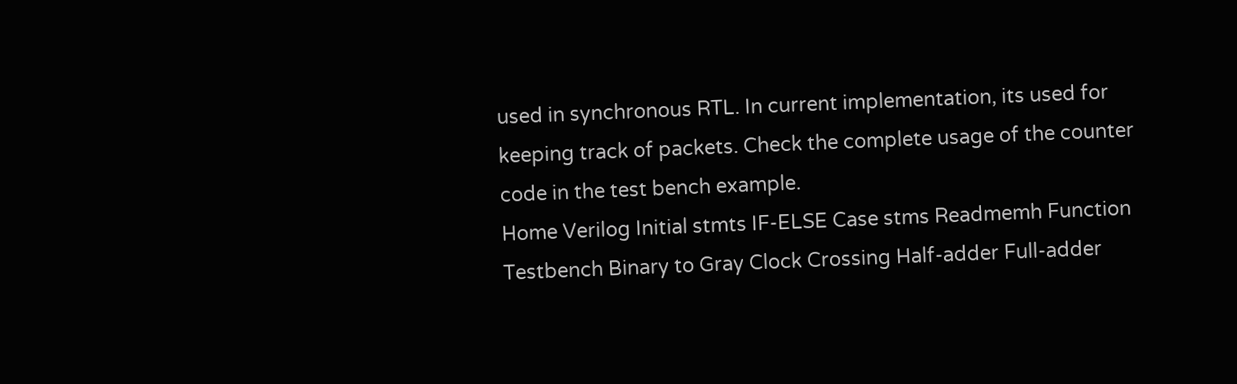used in synchronous RTL. In current implementation, its used for keeping track of packets. Check the complete usage of the counter code in the test bench example.
Home Verilog Initial stmts IF-ELSE Case stms Readmemh Function Testbench Binary to Gray Clock Crossing Half-adder Full-adder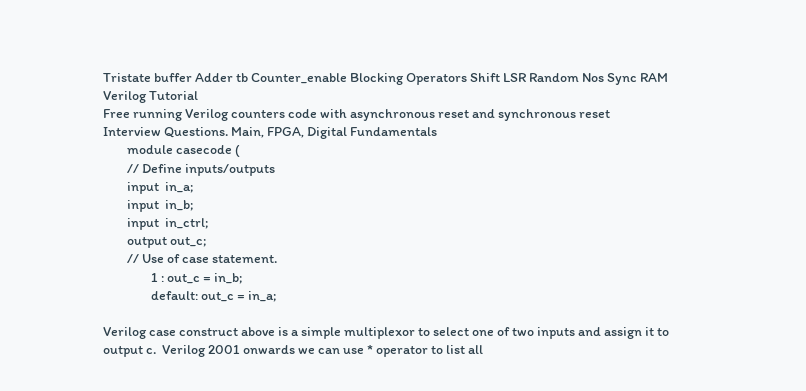Tristate buffer Adder tb Counter_enable Blocking Operators Shift LSR Random Nos Sync RAM Verilog Tutorial
Free running Verilog counters code with asynchronous reset and synchronous reset
Interview Questions. Main, FPGA, Digital Fundamentals
        module casecode (
        // Define inputs/outputs
        input  in_a;
        input  in_b;
        input  in_ctrl;
        output out_c;
        // Use of case statement.
                1 : out_c = in_b;
                default: out_c = in_a;

Verilog case construct above is a simple multiplexor to select one of two inputs and assign it to output c.  Verilog 2001 onwards we can use * operator to list all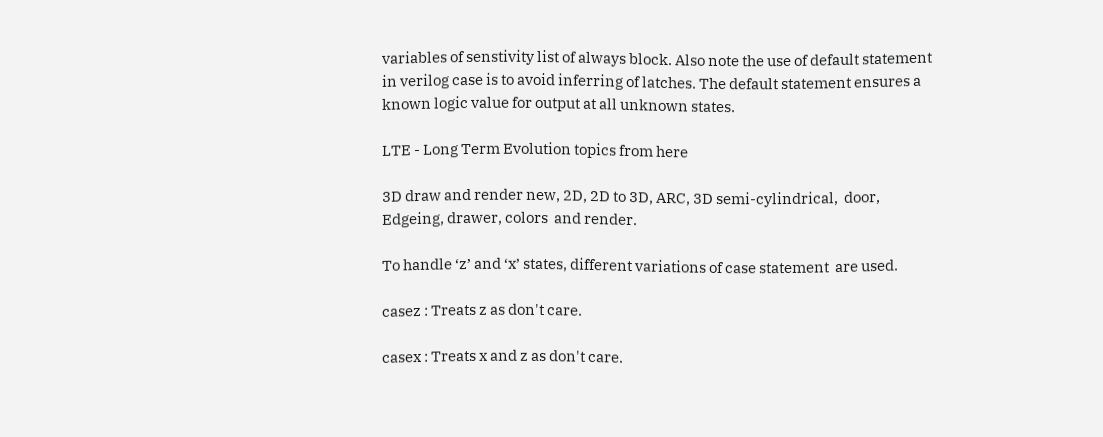variables of senstivity list of always block. Also note the use of default statement in verilog case is to avoid inferring of latches. The default statement ensures a known logic value for output at all unknown states.

LTE - Long Term Evolution topics from here

3D draw and render new, 2D, 2D to 3D, ARC, 3D semi-cylindrical,  door,  Edgeing, drawer, colors  and render.

To handle ‘z’ and ‘x’ states, different variations of case statement  are used.

casez : Treats z as don't care.

casex : Treats x and z as don't care.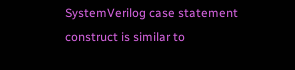SystemVerilog case statement construct is similar to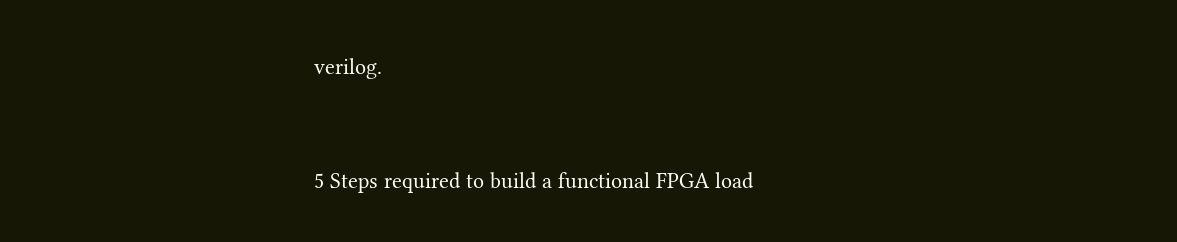verilog.



5 Steps required to build a functional FPGA load